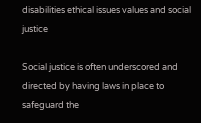disabilities ethical issues values and social justice

Social justice is often underscored and directed by having laws in place to safeguard the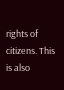rights of citizens. This is also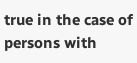true in the case of persons with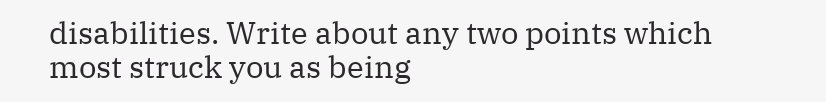disabilities. Write about any two points which most struck you as being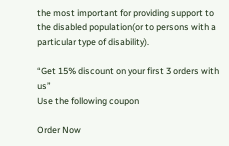the most important for providing support to the disabled population(or to persons with a particular type of disability).

“Get 15% discount on your first 3 orders with us”
Use the following coupon

Order Now